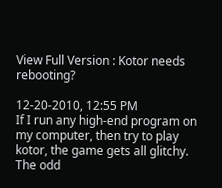View Full Version : Kotor needs rebooting?

12-20-2010, 12:55 PM
If I run any high-end program on my computer, then try to play kotor, the game gets all glitchy. The odd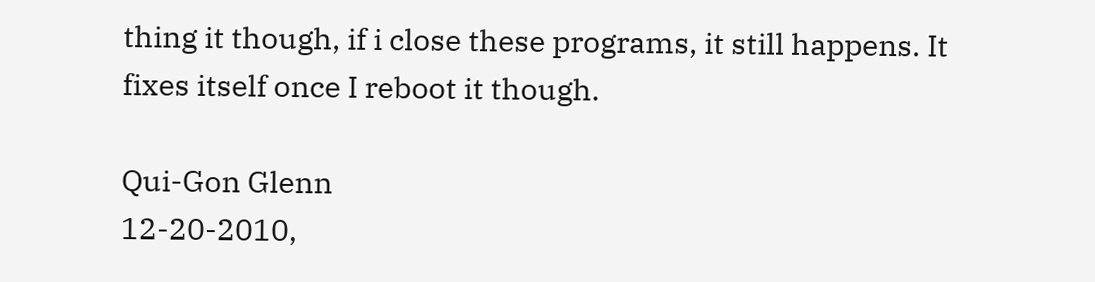thing it though, if i close these programs, it still happens. It fixes itself once I reboot it though.

Qui-Gon Glenn
12-20-2010,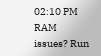02:10 PM
RAM issues? Run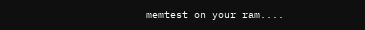memtest on your ram....